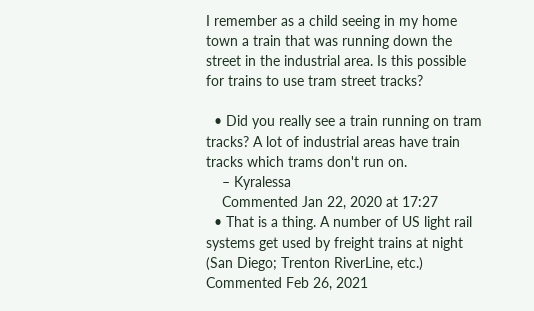I remember as a child seeing in my home town a train that was running down the street in the industrial area. Is this possible for trains to use tram street tracks?

  • Did you really see a train running on tram tracks? A lot of industrial areas have train tracks which trams don't run on.
    – Kyralessa
    Commented Jan 22, 2020 at 17:27
  • That is a thing. A number of US light rail systems get used by freight trains at night (San Diego; Trenton RiverLine, etc.) Commented Feb 26, 2021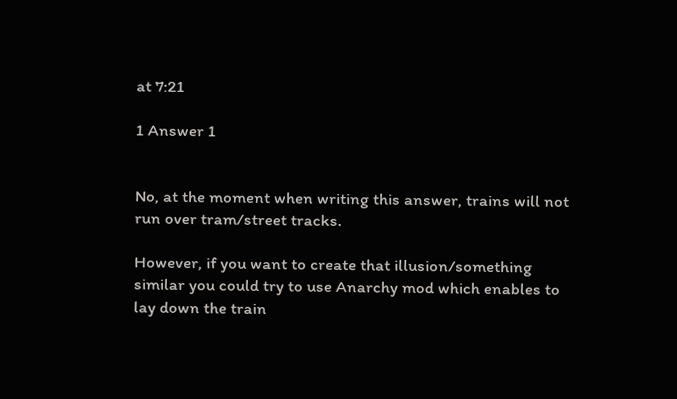at 7:21

1 Answer 1


No, at the moment when writing this answer, trains will not run over tram/street tracks.

However, if you want to create that illusion/something similar you could try to use Anarchy mod which enables to lay down the train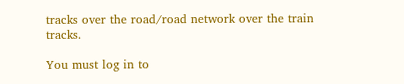tracks over the road/road network over the train tracks.

You must log in to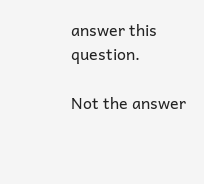answer this question.

Not the answer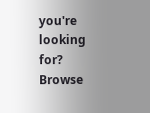you're looking for? Browse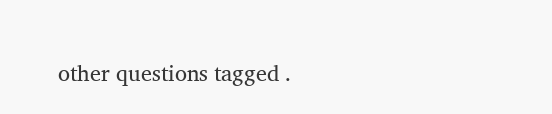other questions tagged .